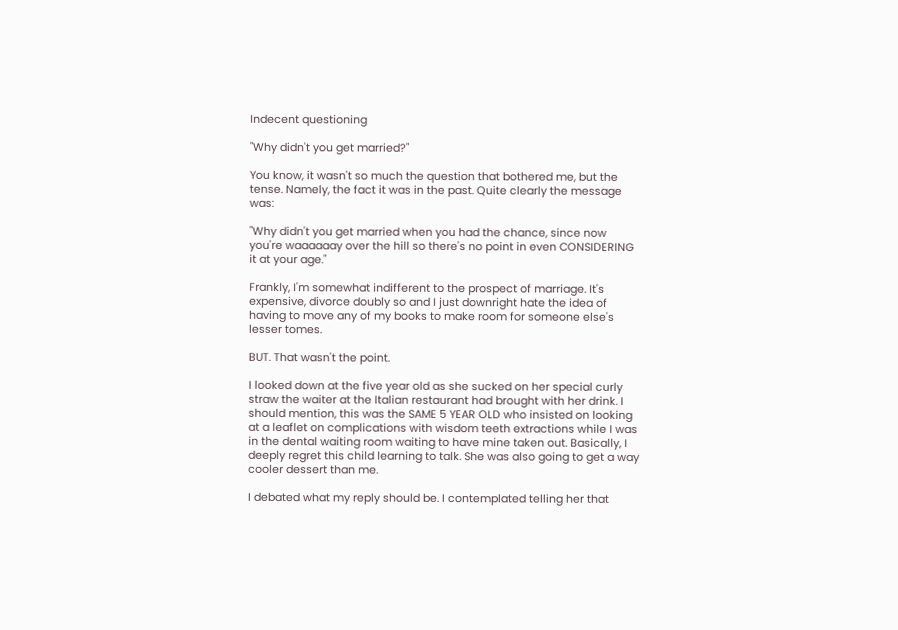Indecent questioning

"Why didn't you get married?"

You know, it wasn't so much the question that bothered me, but the tense. Namely, the fact it was in the past. Quite clearly the message was:

"Why didn't you get married when you had the chance, since now you're waaaaaay over the hill so there's no point in even CONSIDERING it at your age."

Frankly, I'm somewhat indifferent to the prospect of marriage. It's expensive, divorce doubly so and I just downright hate the idea of having to move any of my books to make room for someone else's lesser tomes.

BUT. That wasn't the point.

I looked down at the five year old as she sucked on her special curly straw the waiter at the Italian restaurant had brought with her drink. I should mention, this was the SAME 5 YEAR OLD who insisted on looking at a leaflet on complications with wisdom teeth extractions while I was in the dental waiting room waiting to have mine taken out. Basically, I deeply regret this child learning to talk. She was also going to get a way cooler dessert than me.

I debated what my reply should be. I contemplated telling her that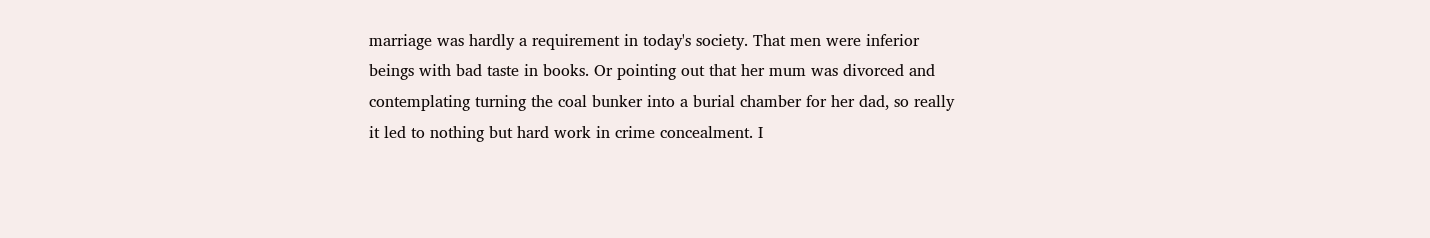marriage was hardly a requirement in today's society. That men were inferior beings with bad taste in books. Or pointing out that her mum was divorced and contemplating turning the coal bunker into a burial chamber for her dad, so really it led to nothing but hard work in crime concealment. I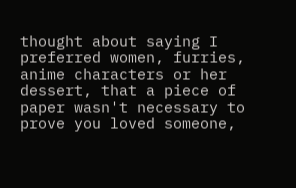thought about saying I preferred women, furries, anime characters or her dessert, that a piece of paper wasn't necessary to prove you loved someone,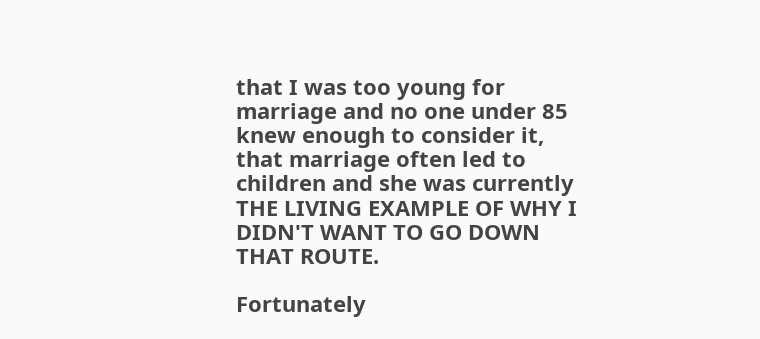that I was too young for marriage and no one under 85 knew enough to consider it, that marriage often led to children and she was currently THE LIVING EXAMPLE OF WHY I DIDN'T WANT TO GO DOWN THAT ROUTE.

Fortunately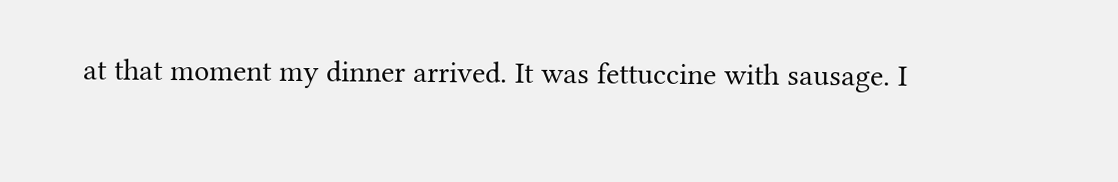at that moment my dinner arrived. It was fettuccine with sausage. I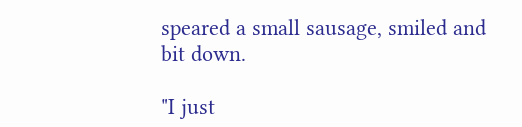speared a small sausage, smiled and bit down.

"I just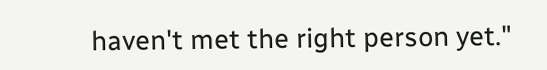haven't met the right person yet."